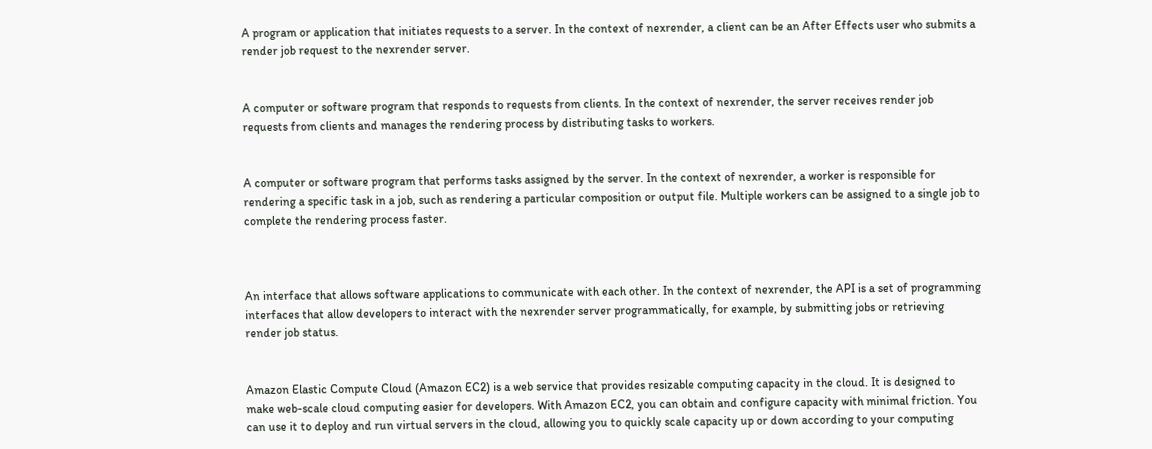A program or application that initiates requests to a server. In the context of nexrender, a client can be an After Effects user who submits a render job request to the nexrender server.


A computer or software program that responds to requests from clients. In the context of nexrender, the server receives render job requests from clients and manages the rendering process by distributing tasks to workers.


A computer or software program that performs tasks assigned by the server. In the context of nexrender, a worker is responsible for rendering a specific task in a job, such as rendering a particular composition or output file. Multiple workers can be assigned to a single job to complete the rendering process faster.



An interface that allows software applications to communicate with each other. In the context of nexrender, the API is a set of programming interfaces that allow developers to interact with the nexrender server programmatically, for example, by submitting jobs or retrieving render job status.


Amazon Elastic Compute Cloud (Amazon EC2) is a web service that provides resizable computing capacity in the cloud. It is designed to make web-scale cloud computing easier for developers. With Amazon EC2, you can obtain and configure capacity with minimal friction. You can use it to deploy and run virtual servers in the cloud, allowing you to quickly scale capacity up or down according to your computing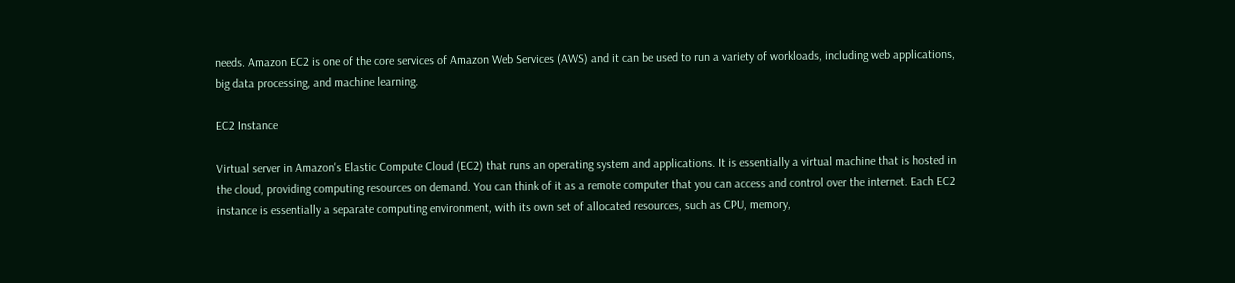needs. Amazon EC2 is one of the core services of Amazon Web Services (AWS) and it can be used to run a variety of workloads, including web applications, big data processing, and machine learning.

EC2 Instance

Virtual server in Amazon's Elastic Compute Cloud (EC2) that runs an operating system and applications. It is essentially a virtual machine that is hosted in the cloud, providing computing resources on demand. You can think of it as a remote computer that you can access and control over the internet. Each EC2 instance is essentially a separate computing environment, with its own set of allocated resources, such as CPU, memory,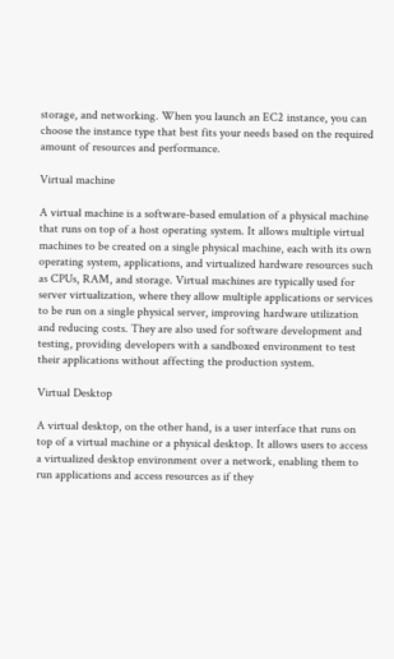storage, and networking. When you launch an EC2 instance, you can choose the instance type that best fits your needs based on the required amount of resources and performance.

Virtual machine

A virtual machine is a software-based emulation of a physical machine that runs on top of a host operating system. It allows multiple virtual machines to be created on a single physical machine, each with its own operating system, applications, and virtualized hardware resources such as CPUs, RAM, and storage. Virtual machines are typically used for server virtualization, where they allow multiple applications or services to be run on a single physical server, improving hardware utilization and reducing costs. They are also used for software development and testing, providing developers with a sandboxed environment to test their applications without affecting the production system.

Virtual Desktop

A virtual desktop, on the other hand, is a user interface that runs on top of a virtual machine or a physical desktop. It allows users to access a virtualized desktop environment over a network, enabling them to run applications and access resources as if they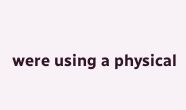were using a physical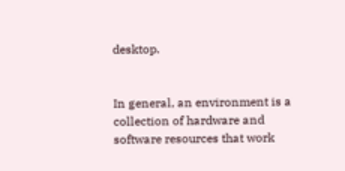desktop.


In general, an environment is a collection of hardware and software resources that work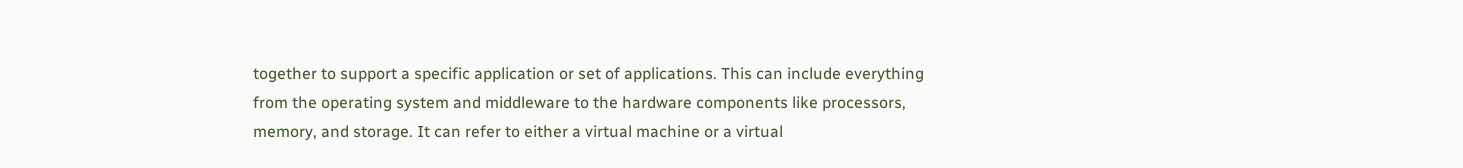together to support a specific application or set of applications. This can include everything from the operating system and middleware to the hardware components like processors, memory, and storage. It can refer to either a virtual machine or a virtual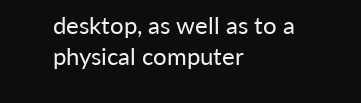desktop, as well as to a physical computer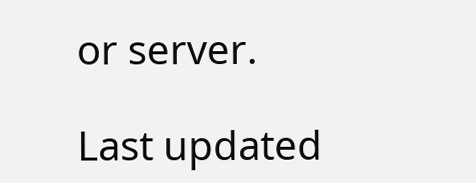or server.

Last updated